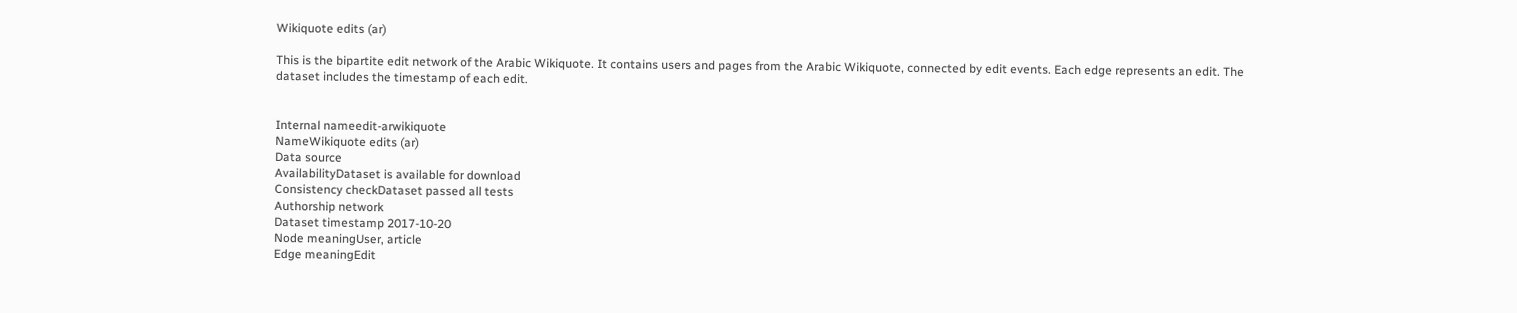Wikiquote edits (ar)

This is the bipartite edit network of the Arabic Wikiquote. It contains users and pages from the Arabic Wikiquote, connected by edit events. Each edge represents an edit. The dataset includes the timestamp of each edit.


Internal nameedit-arwikiquote
NameWikiquote edits (ar)
Data source
AvailabilityDataset is available for download
Consistency checkDataset passed all tests
Authorship network
Dataset timestamp 2017-10-20
Node meaningUser, article
Edge meaningEdit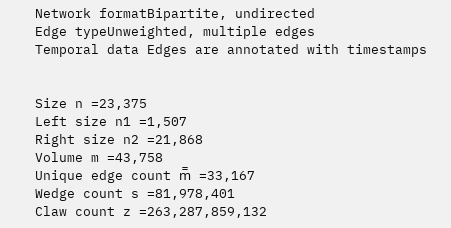Network formatBipartite, undirected
Edge typeUnweighted, multiple edges
Temporal data Edges are annotated with timestamps


Size n =23,375
Left size n1 =1,507
Right size n2 =21,868
Volume m =43,758
Unique edge count m̿ =33,167
Wedge count s =81,978,401
Claw count z =263,287,859,132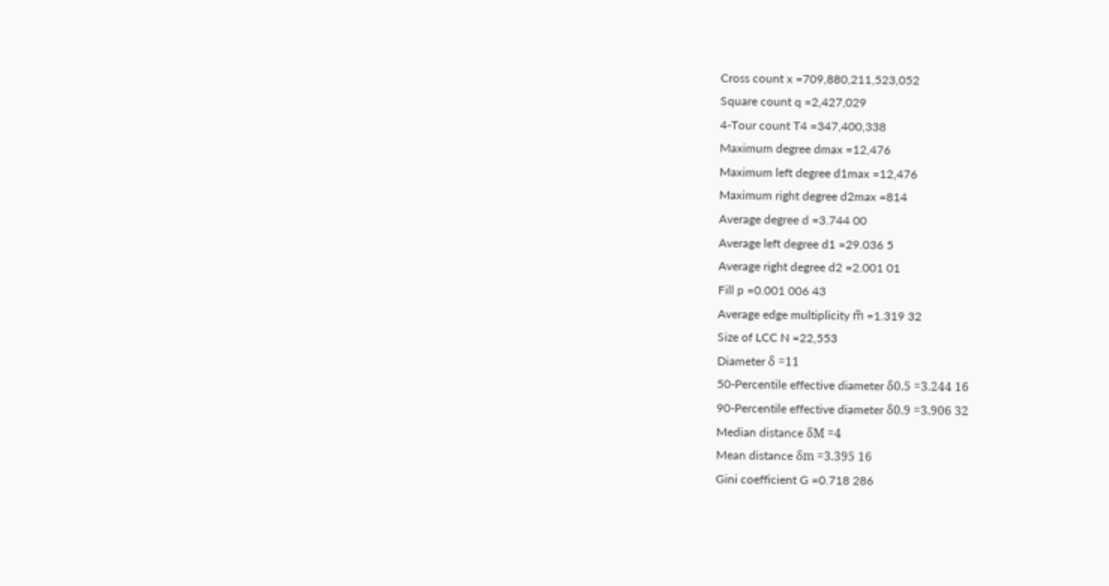Cross count x =709,880,211,523,052
Square count q =2,427,029
4-Tour count T4 =347,400,338
Maximum degree dmax =12,476
Maximum left degree d1max =12,476
Maximum right degree d2max =814
Average degree d =3.744 00
Average left degree d1 =29.036 5
Average right degree d2 =2.001 01
Fill p =0.001 006 43
Average edge multiplicity m̃ =1.319 32
Size of LCC N =22,553
Diameter δ =11
50-Percentile effective diameter δ0.5 =3.244 16
90-Percentile effective diameter δ0.9 =3.906 32
Median distance δM =4
Mean distance δm =3.395 16
Gini coefficient G =0.718 286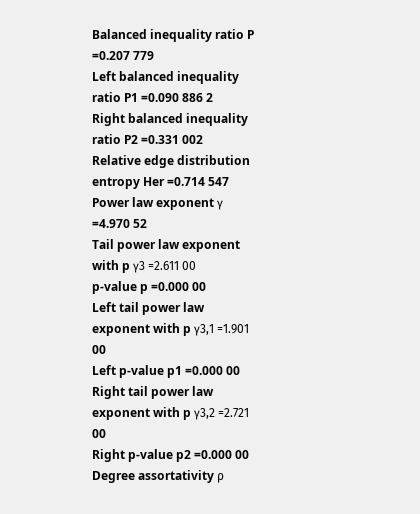Balanced inequality ratio P =0.207 779
Left balanced inequality ratio P1 =0.090 886 2
Right balanced inequality ratio P2 =0.331 002
Relative edge distribution entropy Her =0.714 547
Power law exponent γ =4.970 52
Tail power law exponent with p γ3 =2.611 00
p-value p =0.000 00
Left tail power law exponent with p γ3,1 =1.901 00
Left p-value p1 =0.000 00
Right tail power law exponent with p γ3,2 =2.721 00
Right p-value p2 =0.000 00
Degree assortativity ρ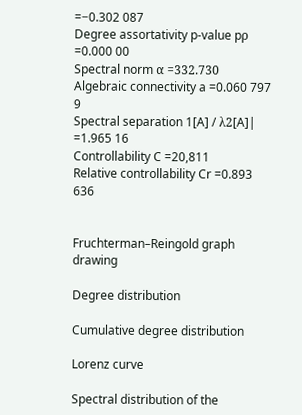=−0.302 087
Degree assortativity p-value pρ =0.000 00
Spectral norm α =332.730
Algebraic connectivity a =0.060 797 9
Spectral separation 1[A] / λ2[A]| =1.965 16
Controllability C =20,811
Relative controllability Cr =0.893 636


Fruchterman–Reingold graph drawing

Degree distribution

Cumulative degree distribution

Lorenz curve

Spectral distribution of the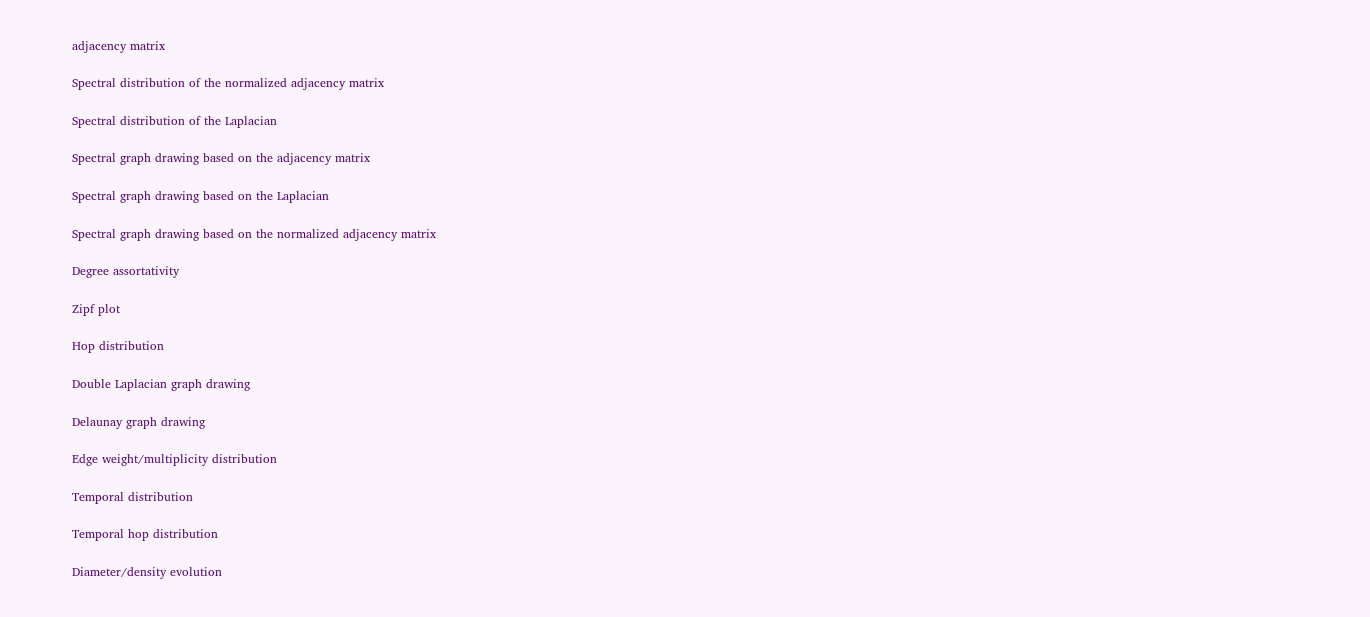adjacency matrix

Spectral distribution of the normalized adjacency matrix

Spectral distribution of the Laplacian

Spectral graph drawing based on the adjacency matrix

Spectral graph drawing based on the Laplacian

Spectral graph drawing based on the normalized adjacency matrix

Degree assortativity

Zipf plot

Hop distribution

Double Laplacian graph drawing

Delaunay graph drawing

Edge weight/multiplicity distribution

Temporal distribution

Temporal hop distribution

Diameter/density evolution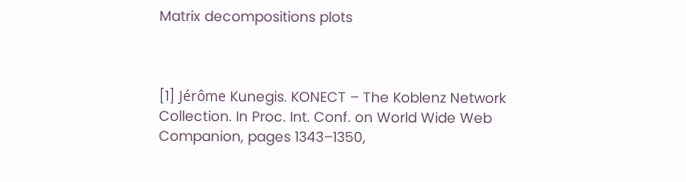Matrix decompositions plots



[1] Jérôme Kunegis. KONECT – The Koblenz Network Collection. In Proc. Int. Conf. on World Wide Web Companion, pages 1343–1350,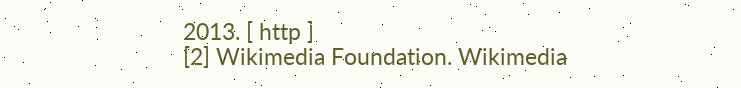2013. [ http ]
[2] Wikimedia Foundation. Wikimedia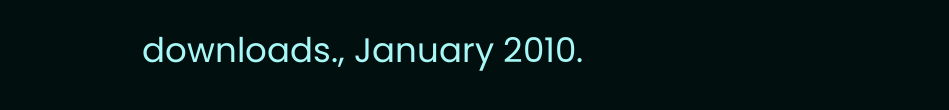downloads., January 2010.